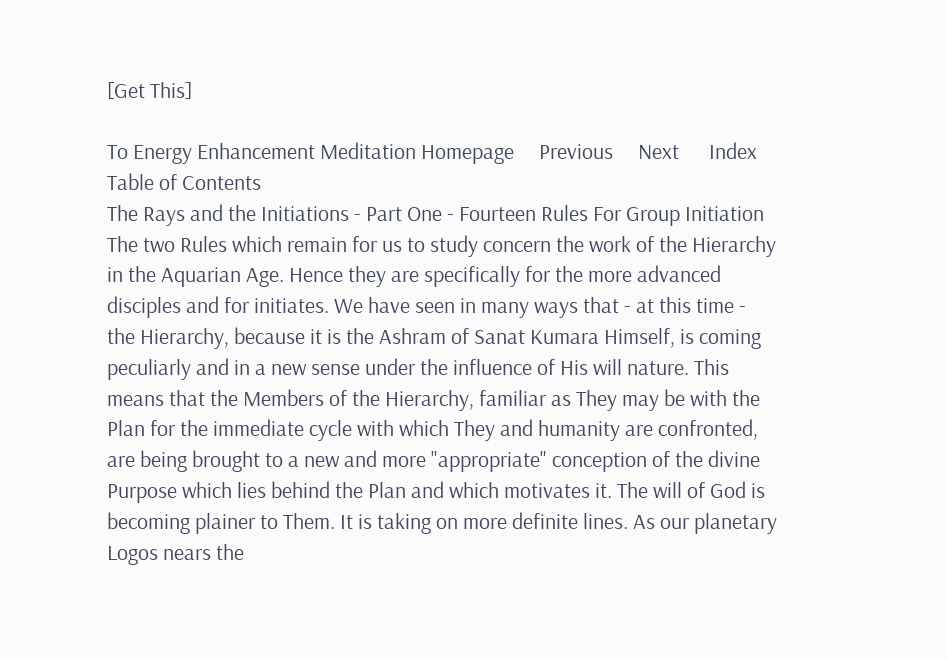[Get This]

To Energy Enhancement Meditation Homepage     Previous     Next      Index      Table of Contents
The Rays and the Initiations - Part One - Fourteen Rules For Group Initiation
The two Rules which remain for us to study concern the work of the Hierarchy in the Aquarian Age. Hence they are specifically for the more advanced disciples and for initiates. We have seen in many ways that - at this time - the Hierarchy, because it is the Ashram of Sanat Kumara Himself, is coming peculiarly and in a new sense under the influence of His will nature. This means that the Members of the Hierarchy, familiar as They may be with the Plan for the immediate cycle with which They and humanity are confronted, are being brought to a new and more "appropriate" conception of the divine Purpose which lies behind the Plan and which motivates it. The will of God is becoming plainer to Them. It is taking on more definite lines. As our planetary Logos nears the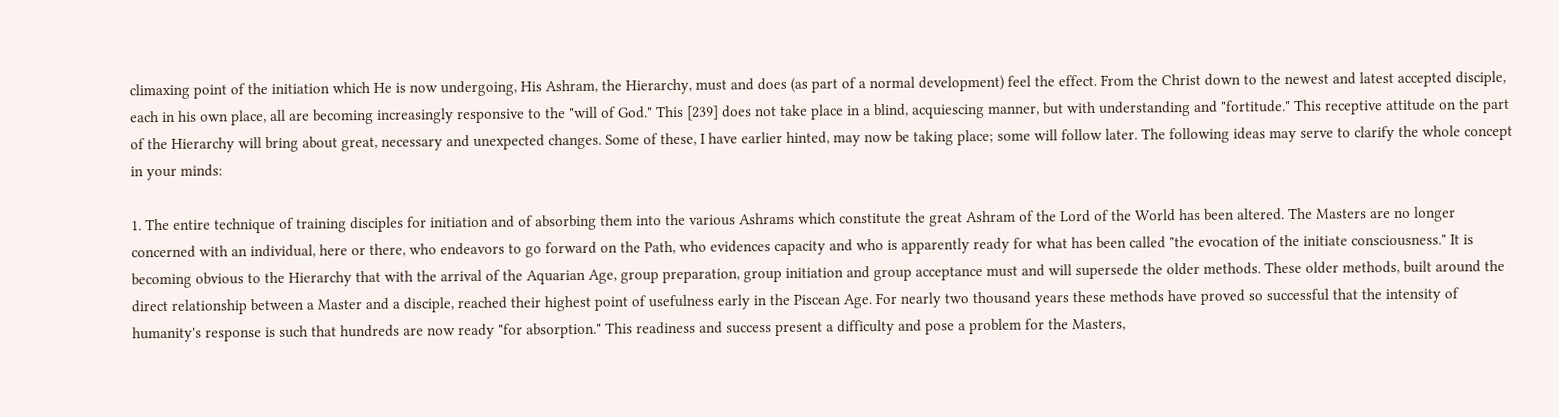climaxing point of the initiation which He is now undergoing, His Ashram, the Hierarchy, must and does (as part of a normal development) feel the effect. From the Christ down to the newest and latest accepted disciple, each in his own place, all are becoming increasingly responsive to the "will of God." This [239] does not take place in a blind, acquiescing manner, but with understanding and "fortitude." This receptive attitude on the part of the Hierarchy will bring about great, necessary and unexpected changes. Some of these, I have earlier hinted, may now be taking place; some will follow later. The following ideas may serve to clarify the whole concept in your minds:

1. The entire technique of training disciples for initiation and of absorbing them into the various Ashrams which constitute the great Ashram of the Lord of the World has been altered. The Masters are no longer concerned with an individual, here or there, who endeavors to go forward on the Path, who evidences capacity and who is apparently ready for what has been called "the evocation of the initiate consciousness." It is becoming obvious to the Hierarchy that with the arrival of the Aquarian Age, group preparation, group initiation and group acceptance must and will supersede the older methods. These older methods, built around the direct relationship between a Master and a disciple, reached their highest point of usefulness early in the Piscean Age. For nearly two thousand years these methods have proved so successful that the intensity of humanity's response is such that hundreds are now ready "for absorption." This readiness and success present a difficulty and pose a problem for the Masters,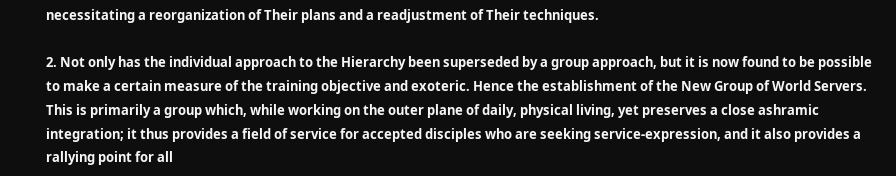necessitating a reorganization of Their plans and a readjustment of Their techniques.

2. Not only has the individual approach to the Hierarchy been superseded by a group approach, but it is now found to be possible to make a certain measure of the training objective and exoteric. Hence the establishment of the New Group of World Servers. This is primarily a group which, while working on the outer plane of daily, physical living, yet preserves a close ashramic integration; it thus provides a field of service for accepted disciples who are seeking service-expression, and it also provides a rallying point for all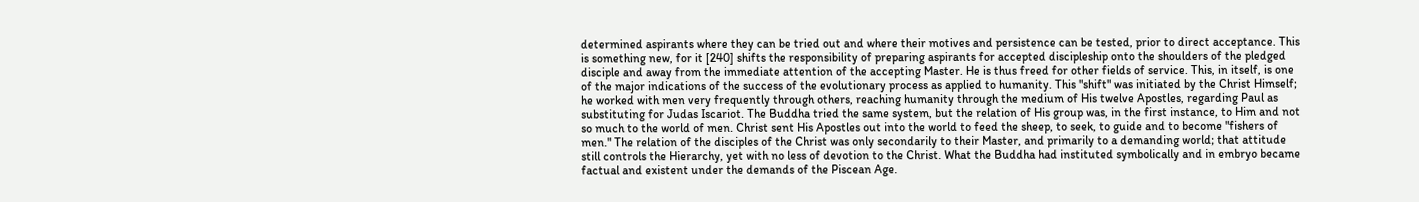determined aspirants where they can be tried out and where their motives and persistence can be tested, prior to direct acceptance. This is something new, for it [240] shifts the responsibility of preparing aspirants for accepted discipleship onto the shoulders of the pledged disciple and away from the immediate attention of the accepting Master. He is thus freed for other fields of service. This, in itself, is one of the major indications of the success of the evolutionary process as applied to humanity. This "shift" was initiated by the Christ Himself; he worked with men very frequently through others, reaching humanity through the medium of His twelve Apostles, regarding Paul as substituting for Judas Iscariot. The Buddha tried the same system, but the relation of His group was, in the first instance, to Him and not so much to the world of men. Christ sent His Apostles out into the world to feed the sheep, to seek, to guide and to become "fishers of men." The relation of the disciples of the Christ was only secondarily to their Master, and primarily to a demanding world; that attitude still controls the Hierarchy, yet with no less of devotion to the Christ. What the Buddha had instituted symbolically and in embryo became factual and existent under the demands of the Piscean Age.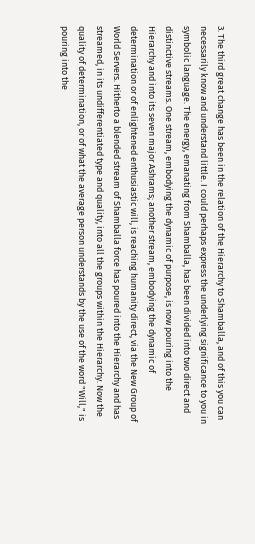3. The third great change has been in the relation of the Hierarchy to Shamballa, and of this you can necessarily know and understand little. I could perhaps express the underlying significance to you in symbolic language. The energy, emanating from Shamballa, has been divided into two direct and distinctive streams. One stream, embodying the dynamic of purpose, is now pouring into the Hierarchy and into its seven major Ashrams; another stream, embodying the dynamic of determination or of enlightened enthusiastic will, is reaching humanity direct, via the New Group of World Servers. Hitherto a blended stream of Shamballa force has poured into the Hierarchy and has streamed, in its undifferentiated type and quality, into all the groups within the Hierarchy. Now the quality of determination, or of what the average person understands by the use of the word "Will," is pouring into the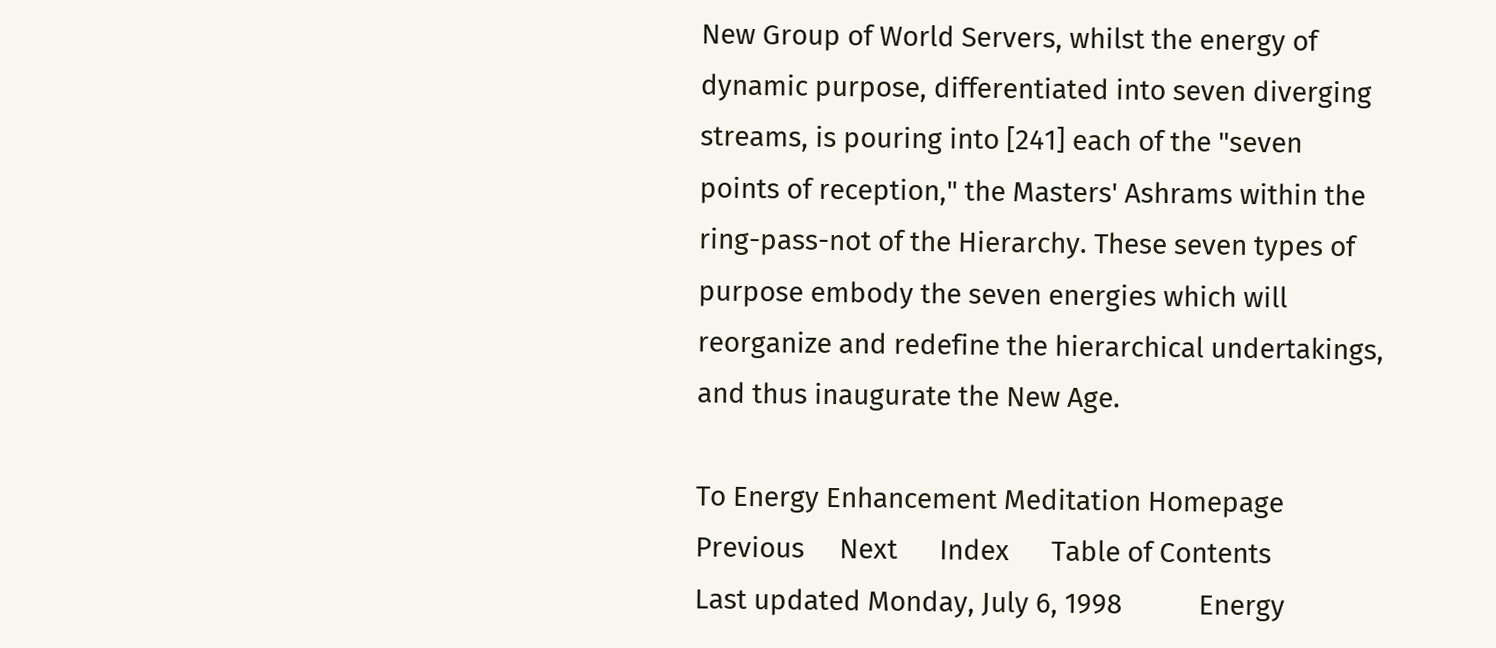New Group of World Servers, whilst the energy of dynamic purpose, differentiated into seven diverging streams, is pouring into [241] each of the "seven points of reception," the Masters' Ashrams within the ring-pass-not of the Hierarchy. These seven types of purpose embody the seven energies which will reorganize and redefine the hierarchical undertakings, and thus inaugurate the New Age.

To Energy Enhancement Meditation Homepage     Previous     Next      Index      Table of Contents
Last updated Monday, July 6, 1998           Energy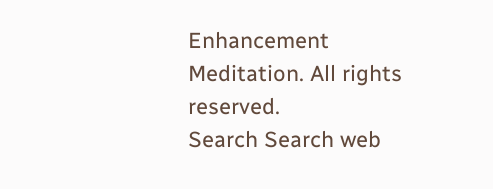Enhancement Meditation. All rights reserved.
Search Search web